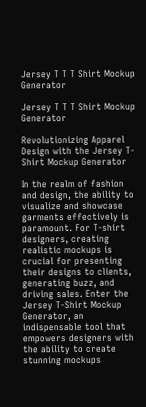Jersey T T T Shirt Mockup Generator

Jersey T T T Shirt Mockup Generator

Revolutionizing Apparel Design with the Jersey T-Shirt Mockup Generator

In the realm of fashion and design, the ability to visualize and showcase garments effectively is paramount. For T-shirt designers, creating realistic mockups is crucial for presenting their designs to clients, generating buzz, and driving sales. Enter the Jersey T-Shirt Mockup Generator, an indispensable tool that empowers designers with the ability to create stunning mockups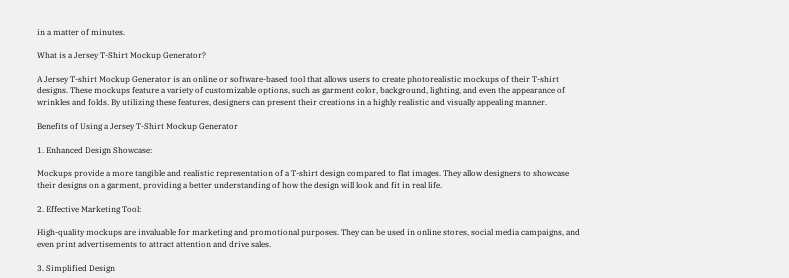in a matter of minutes.

What is a Jersey T-Shirt Mockup Generator?

A Jersey T-shirt Mockup Generator is an online or software-based tool that allows users to create photorealistic mockups of their T-shirt designs. These mockups feature a variety of customizable options, such as garment color, background, lighting, and even the appearance of wrinkles and folds. By utilizing these features, designers can present their creations in a highly realistic and visually appealing manner.

Benefits of Using a Jersey T-Shirt Mockup Generator

1. Enhanced Design Showcase:

Mockups provide a more tangible and realistic representation of a T-shirt design compared to flat images. They allow designers to showcase their designs on a garment, providing a better understanding of how the design will look and fit in real life.

2. Effective Marketing Tool:

High-quality mockups are invaluable for marketing and promotional purposes. They can be used in online stores, social media campaigns, and even print advertisements to attract attention and drive sales.

3. Simplified Design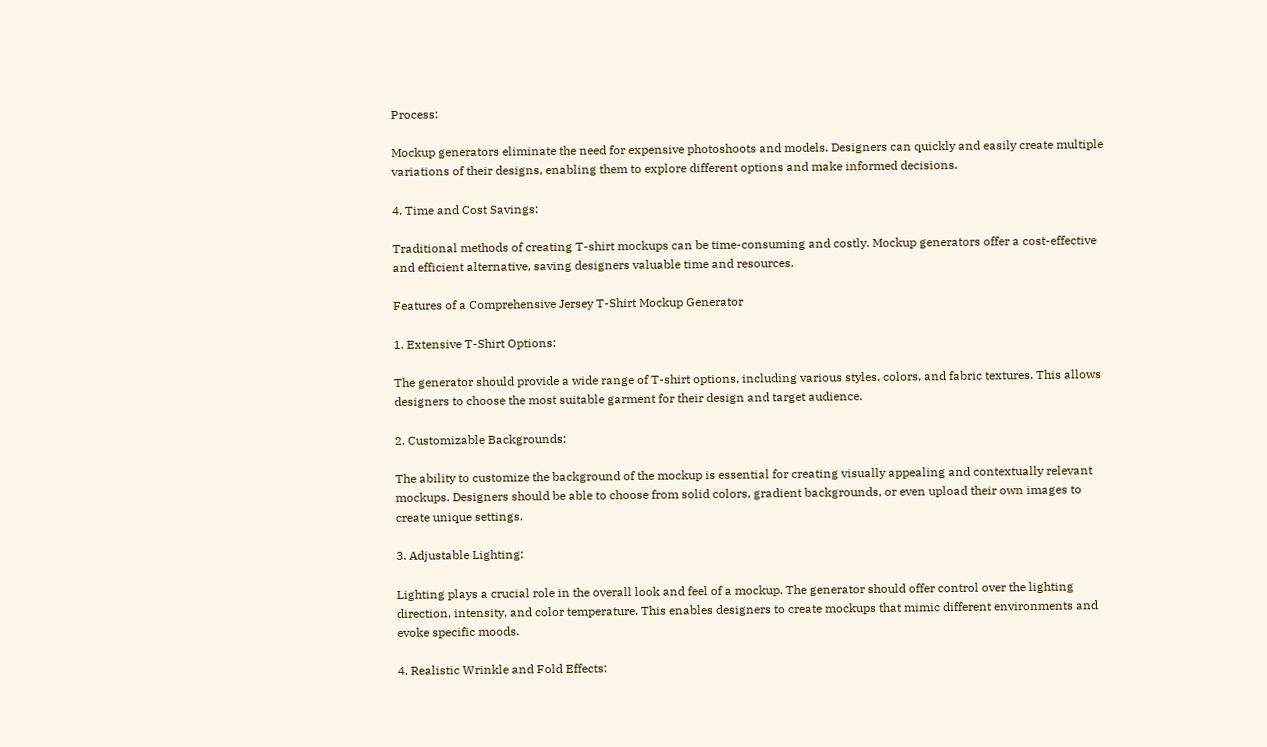Process:

Mockup generators eliminate the need for expensive photoshoots and models. Designers can quickly and easily create multiple variations of their designs, enabling them to explore different options and make informed decisions.

4. Time and Cost Savings:

Traditional methods of creating T-shirt mockups can be time-consuming and costly. Mockup generators offer a cost-effective and efficient alternative, saving designers valuable time and resources.

Features of a Comprehensive Jersey T-Shirt Mockup Generator

1. Extensive T-Shirt Options:

The generator should provide a wide range of T-shirt options, including various styles, colors, and fabric textures. This allows designers to choose the most suitable garment for their design and target audience.

2. Customizable Backgrounds:

The ability to customize the background of the mockup is essential for creating visually appealing and contextually relevant mockups. Designers should be able to choose from solid colors, gradient backgrounds, or even upload their own images to create unique settings.

3. Adjustable Lighting:

Lighting plays a crucial role in the overall look and feel of a mockup. The generator should offer control over the lighting direction, intensity, and color temperature. This enables designers to create mockups that mimic different environments and evoke specific moods.

4. Realistic Wrinkle and Fold Effects: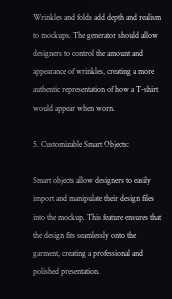Wrinkles and folds add depth and realism to mockups. The generator should allow designers to control the amount and appearance of wrinkles, creating a more authentic representation of how a T-shirt would appear when worn.

5. Customizable Smart Objects:

Smart objects allow designers to easily import and manipulate their design files into the mockup. This feature ensures that the design fits seamlessly onto the garment, creating a professional and polished presentation.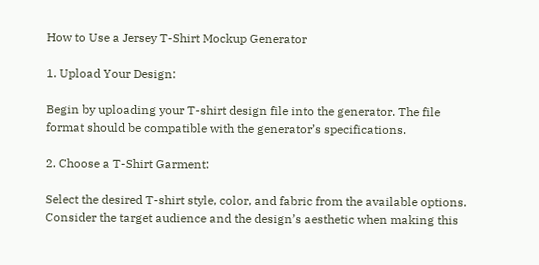How to Use a Jersey T-Shirt Mockup Generator

1. Upload Your Design:

Begin by uploading your T-shirt design file into the generator. The file format should be compatible with the generator’s specifications.

2. Choose a T-Shirt Garment:

Select the desired T-shirt style, color, and fabric from the available options. Consider the target audience and the design’s aesthetic when making this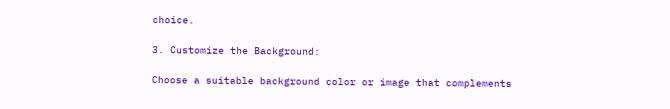choice.

3. Customize the Background:

Choose a suitable background color or image that complements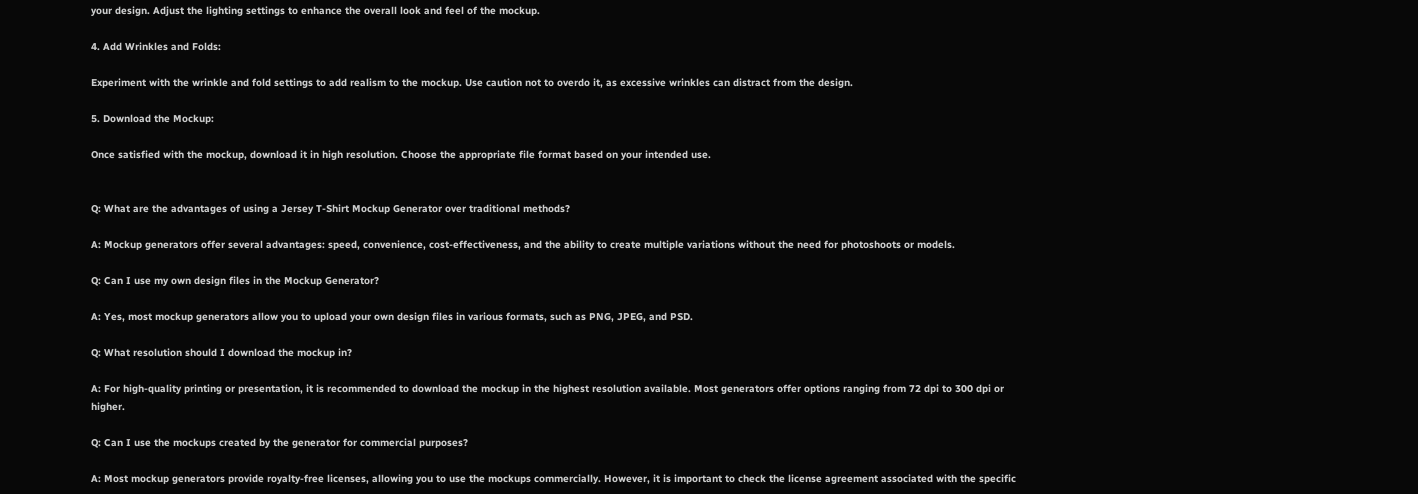your design. Adjust the lighting settings to enhance the overall look and feel of the mockup.

4. Add Wrinkles and Folds:

Experiment with the wrinkle and fold settings to add realism to the mockup. Use caution not to overdo it, as excessive wrinkles can distract from the design.

5. Download the Mockup:

Once satisfied with the mockup, download it in high resolution. Choose the appropriate file format based on your intended use.


Q: What are the advantages of using a Jersey T-Shirt Mockup Generator over traditional methods?

A: Mockup generators offer several advantages: speed, convenience, cost-effectiveness, and the ability to create multiple variations without the need for photoshoots or models.

Q: Can I use my own design files in the Mockup Generator?

A: Yes, most mockup generators allow you to upload your own design files in various formats, such as PNG, JPEG, and PSD.

Q: What resolution should I download the mockup in?

A: For high-quality printing or presentation, it is recommended to download the mockup in the highest resolution available. Most generators offer options ranging from 72 dpi to 300 dpi or higher.

Q: Can I use the mockups created by the generator for commercial purposes?

A: Most mockup generators provide royalty-free licenses, allowing you to use the mockups commercially. However, it is important to check the license agreement associated with the specific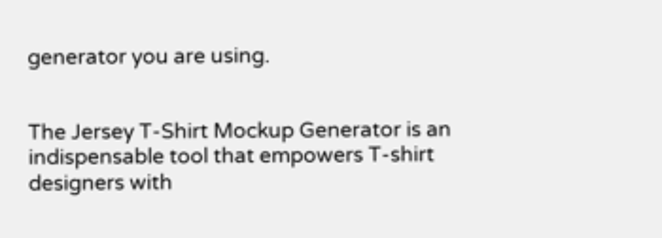generator you are using.


The Jersey T-Shirt Mockup Generator is an indispensable tool that empowers T-shirt designers with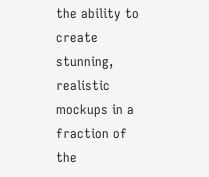the ability to create stunning, realistic mockups in a fraction of the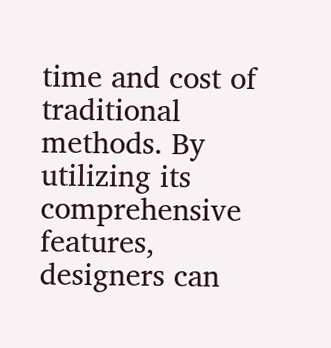time and cost of traditional methods. By utilizing its comprehensive features, designers can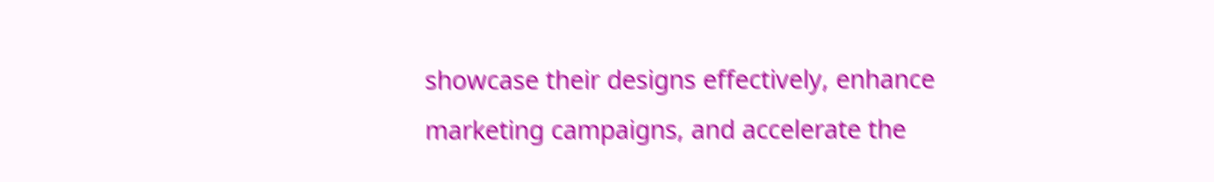showcase their designs effectively, enhance marketing campaigns, and accelerate the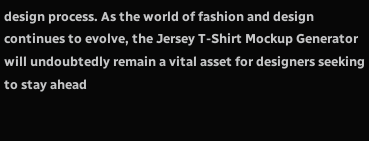design process. As the world of fashion and design continues to evolve, the Jersey T-Shirt Mockup Generator will undoubtedly remain a vital asset for designers seeking to stay ahead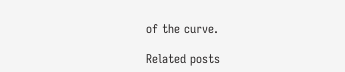of the curve.

Related posts